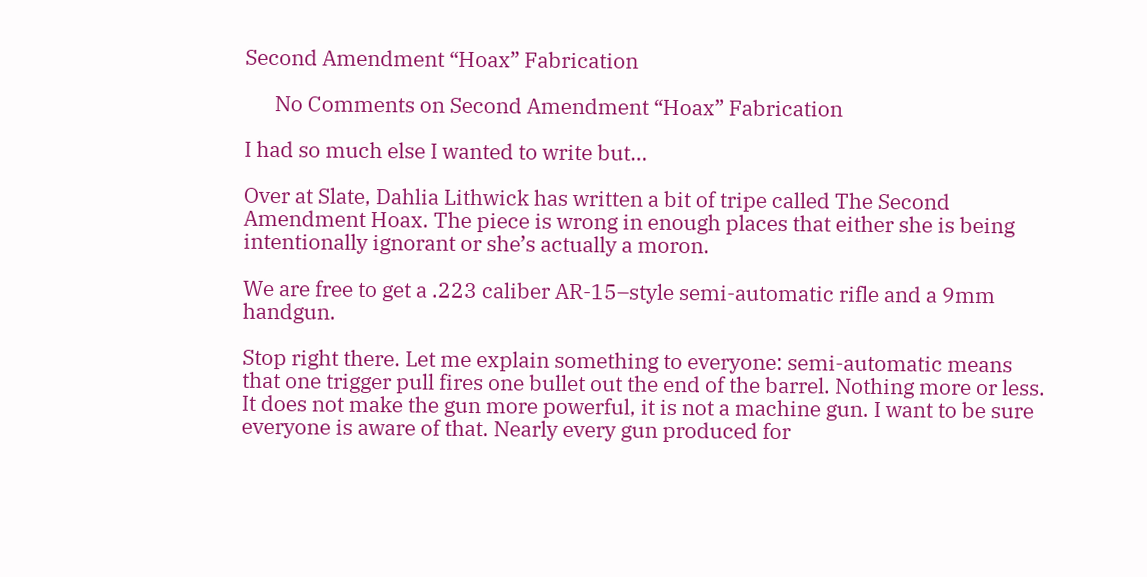Second Amendment “Hoax” Fabrication

      No Comments on Second Amendment “Hoax” Fabrication

I had so much else I wanted to write but…

Over at Slate, Dahlia Lithwick has written a bit of tripe called The Second Amendment Hoax. The piece is wrong in enough places that either she is being intentionally ignorant or she’s actually a moron.

We are free to get a .223 caliber AR-15–style semi-automatic rifle and a 9mm handgun.

Stop right there. Let me explain something to everyone: semi-automatic means that one trigger pull fires one bullet out the end of the barrel. Nothing more or less. It does not make the gun more powerful, it is not a machine gun. I want to be sure everyone is aware of that. Nearly every gun produced for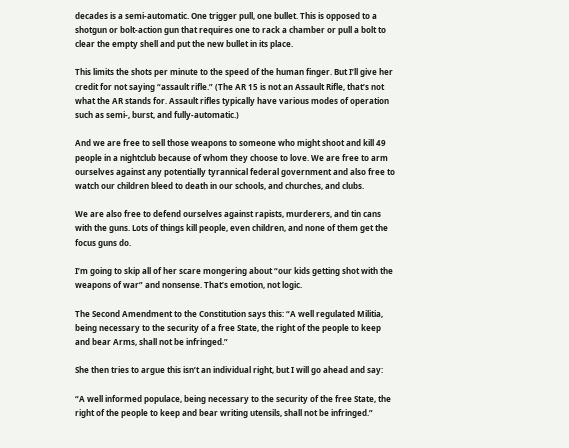decades is a semi-automatic. One trigger pull, one bullet. This is opposed to a shotgun or bolt-action gun that requires one to rack a chamber or pull a bolt to clear the empty shell and put the new bullet in its place.

This limits the shots per minute to the speed of the human finger. But I’ll give her credit for not saying “assault rifle.” (The AR 15 is not an Assault Rifle, that’s not what the AR stands for. Assault rifles typically have various modes of operation such as semi-, burst, and fully-automatic.)

And we are free to sell those weapons to someone who might shoot and kill 49 people in a nightclub because of whom they choose to love. We are free to arm ourselves against any potentially tyrannical federal government and also free to watch our children bleed to death in our schools, and churches, and clubs.

We are also free to defend ourselves against rapists, murderers, and tin cans with the guns. Lots of things kill people, even children, and none of them get the focus guns do.

I’m going to skip all of her scare mongering about “our kids getting shot with the weapons of war” and nonsense. That’s emotion, not logic.

The Second Amendment to the Constitution says this: “A well regulated Militia, being necessary to the security of a free State, the right of the people to keep and bear Arms, shall not be infringed.”

She then tries to argue this isn’t an individual right, but I will go ahead and say:

“A well informed populace, being necessary to the security of the free State, the right of the people to keep and bear writing utensils, shall not be infringed.”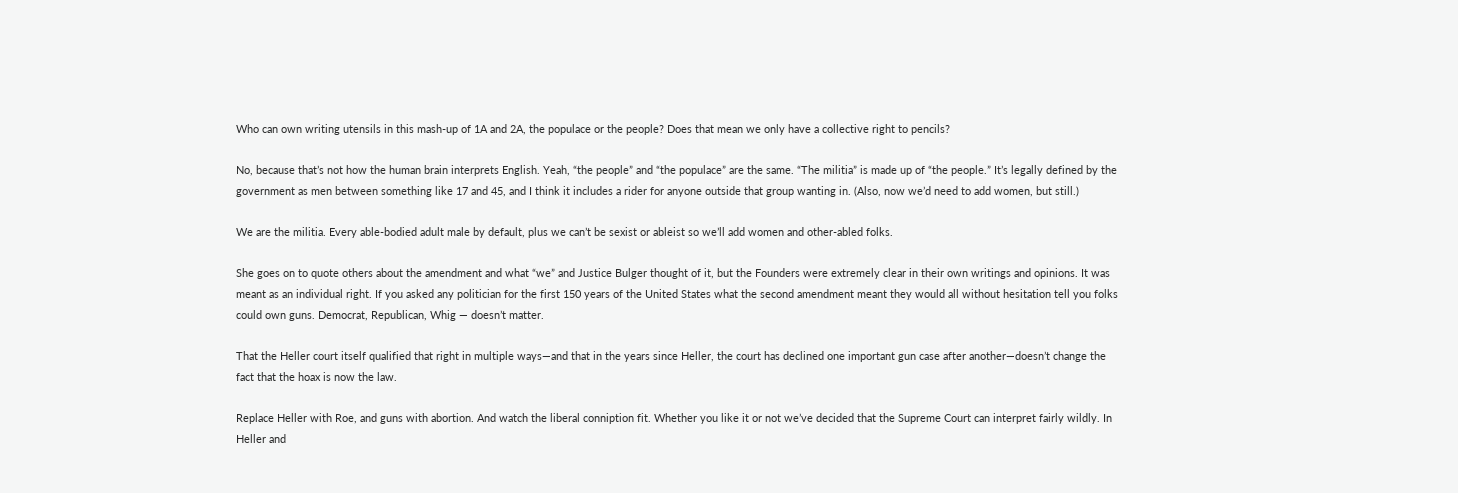Who can own writing utensils in this mash-up of 1A and 2A, the populace or the people? Does that mean we only have a collective right to pencils?

No, because that’s not how the human brain interprets English. Yeah, “the people” and “the populace” are the same. “The militia” is made up of “the people.” It’s legally defined by the government as men between something like 17 and 45, and I think it includes a rider for anyone outside that group wanting in. (Also, now we’d need to add women, but still.)

We are the militia. Every able-bodied adult male by default, plus we can’t be sexist or ableist so we’ll add women and other-abled folks.

She goes on to quote others about the amendment and what “we” and Justice Bulger thought of it, but the Founders were extremely clear in their own writings and opinions. It was meant as an individual right. If you asked any politician for the first 150 years of the United States what the second amendment meant they would all without hesitation tell you folks could own guns. Democrat, Republican, Whig — doesn’t matter.

That the Heller court itself qualified that right in multiple ways—and that in the years since Heller, the court has declined one important gun case after another—doesn’t change the fact that the hoax is now the law.

Replace Heller with Roe, and guns with abortion. And watch the liberal conniption fit. Whether you like it or not we’ve decided that the Supreme Court can interpret fairly wildly. In Heller and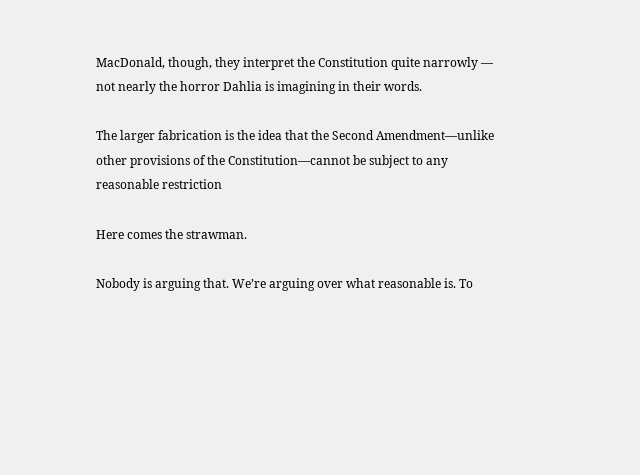MacDonald, though, they interpret the Constitution quite narrowly — not nearly the horror Dahlia is imagining in their words.

The larger fabrication is the idea that the Second Amendment—unlike other provisions of the Constitution—cannot be subject to any reasonable restriction

Here comes the strawman.

Nobody is arguing that. We’re arguing over what reasonable is. To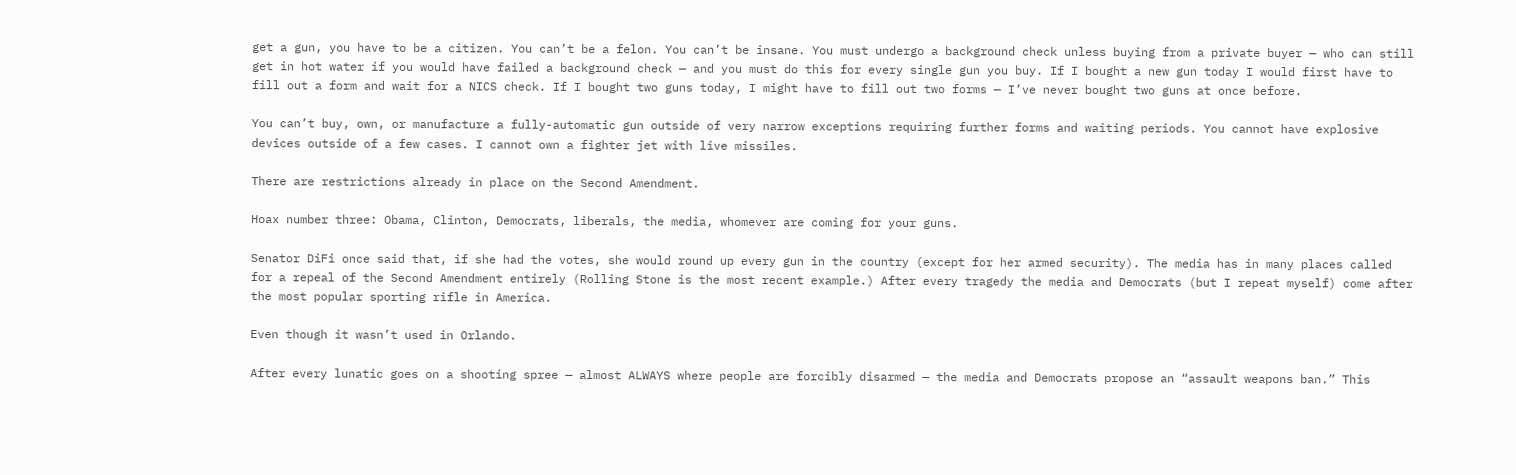get a gun, you have to be a citizen. You can’t be a felon. You can’t be insane. You must undergo a background check unless buying from a private buyer — who can still get in hot water if you would have failed a background check — and you must do this for every single gun you buy. If I bought a new gun today I would first have to fill out a form and wait for a NICS check. If I bought two guns today, I might have to fill out two forms — I’ve never bought two guns at once before.

You can’t buy, own, or manufacture a fully-automatic gun outside of very narrow exceptions requiring further forms and waiting periods. You cannot have explosive devices outside of a few cases. I cannot own a fighter jet with live missiles.

There are restrictions already in place on the Second Amendment.

Hoax number three: Obama, Clinton, Democrats, liberals, the media, whomever are coming for your guns.

Senator DiFi once said that, if she had the votes, she would round up every gun in the country (except for her armed security). The media has in many places called for a repeal of the Second Amendment entirely (Rolling Stone is the most recent example.) After every tragedy the media and Democrats (but I repeat myself) come after the most popular sporting rifle in America.

Even though it wasn’t used in Orlando.

After every lunatic goes on a shooting spree — almost ALWAYS where people are forcibly disarmed — the media and Democrats propose an “assault weapons ban.” This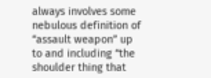always involves some nebulous definition of “assault weapon” up to and including “the shoulder thing that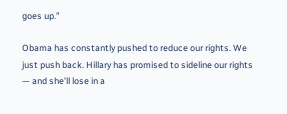goes up.”

Obama has constantly pushed to reduce our rights. We just push back. Hillary has promised to sideline our rights — and she’ll lose in a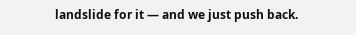landslide for it — and we just push back.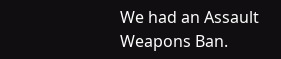We had an Assault Weapons Ban.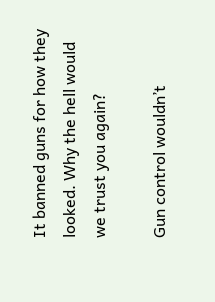It banned guns for how they looked. Why the hell would we trust you again?

Gun control wouldn’t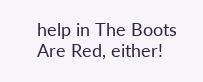help in The Boots Are Red, either!